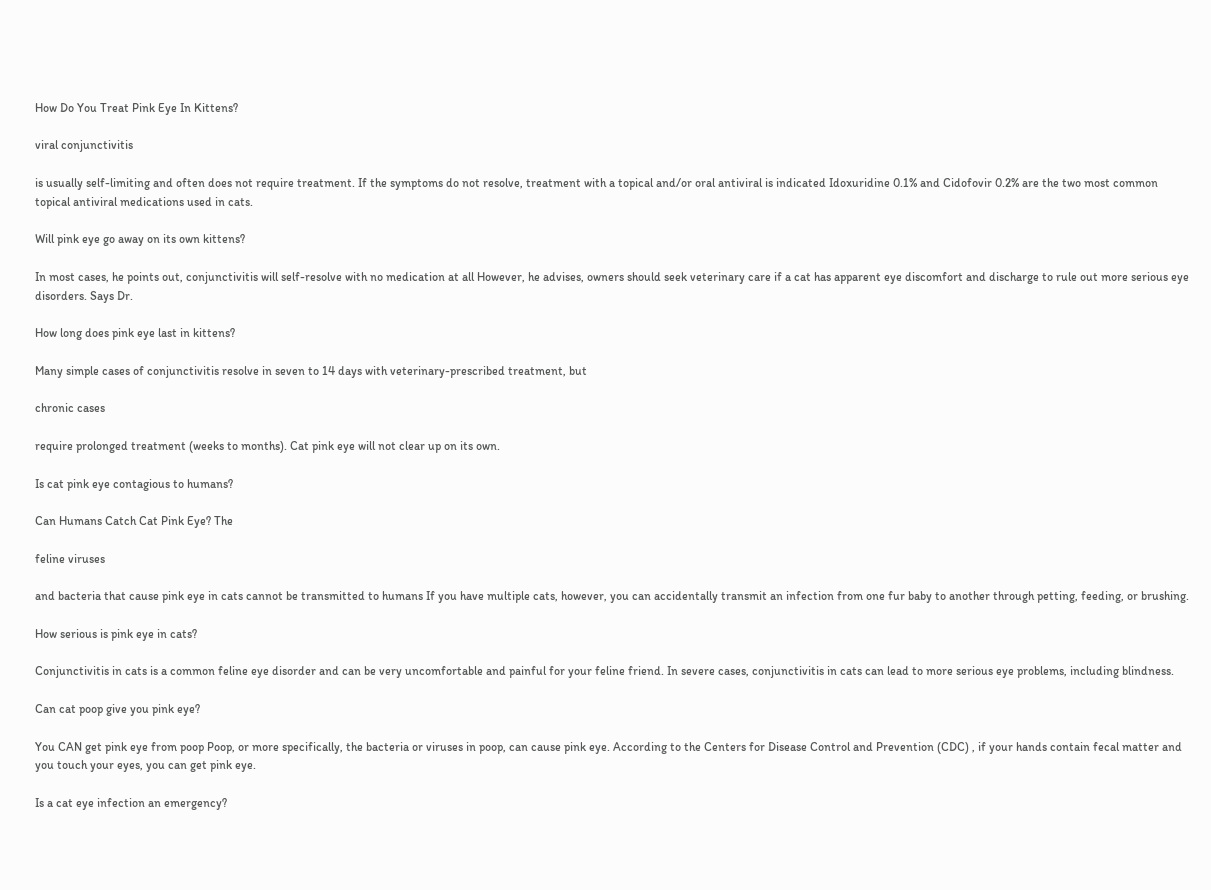How Do You Treat Pink Eye In Kittens?

viral conjunctivitis

is usually self-limiting and often does not require treatment. If the symptoms do not resolve, treatment with a topical and/or oral antiviral is indicated Idoxuridine 0.1% and Cidofovir 0.2% are the two most common topical antiviral medications used in cats.

Will pink eye go away on its own kittens?

In most cases, he points out, conjunctivitis will self-resolve with no medication at all However, he advises, owners should seek veterinary care if a cat has apparent eye discomfort and discharge to rule out more serious eye disorders. Says Dr.

How long does pink eye last in kittens?

Many simple cases of conjunctivitis resolve in seven to 14 days with veterinary-prescribed treatment, but

chronic cases

require prolonged treatment (weeks to months). Cat pink eye will not clear up on its own.

Is cat pink eye contagious to humans?

Can Humans Catch Cat Pink Eye? The

feline viruses

and bacteria that cause pink eye in cats cannot be transmitted to humans If you have multiple cats, however, you can accidentally transmit an infection from one fur baby to another through petting, feeding, or brushing.

How serious is pink eye in cats?

Conjunctivitis in cats is a common feline eye disorder and can be very uncomfortable and painful for your feline friend. In severe cases, conjunctivitis in cats can lead to more serious eye problems, including blindness.

Can cat poop give you pink eye?

You CAN get pink eye from poop Poop, or more specifically, the bacteria or viruses in poop, can cause pink eye. According to the Centers for Disease Control and Prevention (CDC) , if your hands contain fecal matter and you touch your eyes, you can get pink eye.

Is a cat eye infection an emergency?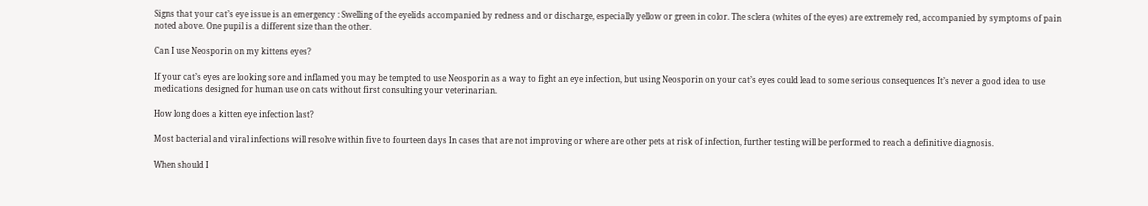Signs that your cat’s eye issue is an emergency : Swelling of the eyelids accompanied by redness and or discharge, especially yellow or green in color. The sclera (whites of the eyes) are extremely red, accompanied by symptoms of pain noted above. One pupil is a different size than the other.

Can I use Neosporin on my kittens eyes?

If your cat’s eyes are looking sore and inflamed you may be tempted to use Neosporin as a way to fight an eye infection, but using Neosporin on your cat’s eyes could lead to some serious consequences It’s never a good idea to use medications designed for human use on cats without first consulting your veterinarian.

How long does a kitten eye infection last?

Most bacterial and viral infections will resolve within five to fourteen days In cases that are not improving or where are other pets at risk of infection, further testing will be performed to reach a definitive diagnosis.

When should I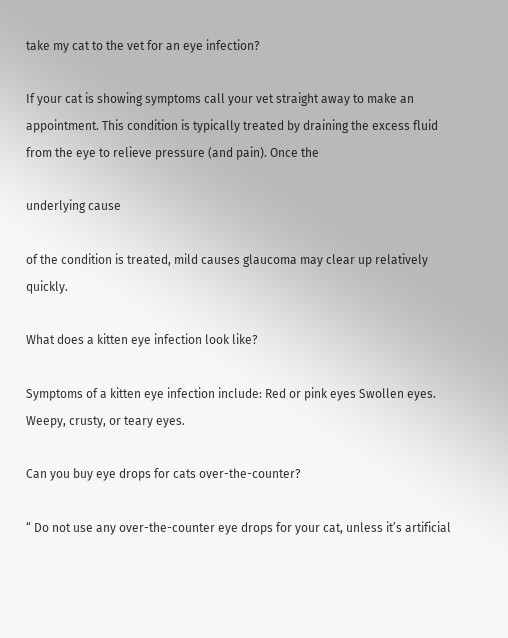take my cat to the vet for an eye infection?

If your cat is showing symptoms call your vet straight away to make an appointment. This condition is typically treated by draining the excess fluid from the eye to relieve pressure (and pain). Once the

underlying cause

of the condition is treated, mild causes glaucoma may clear up relatively quickly.

What does a kitten eye infection look like?

Symptoms of a kitten eye infection include: Red or pink eyes Swollen eyes. Weepy, crusty, or teary eyes.

Can you buy eye drops for cats over-the-counter?

“ Do not use any over-the-counter eye drops for your cat, unless it’s artificial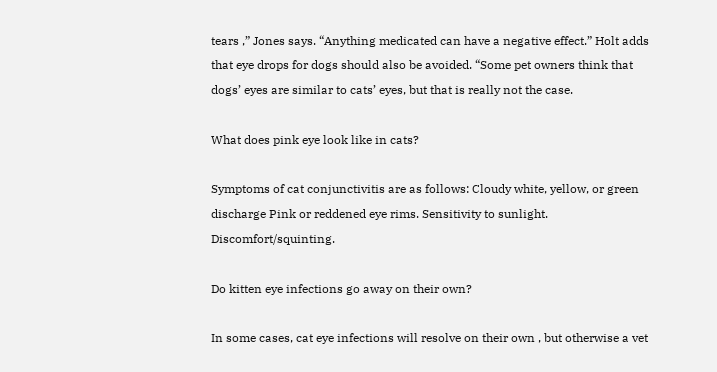tears ,” Jones says. “Anything medicated can have a negative effect.” Holt adds that eye drops for dogs should also be avoided. “Some pet owners think that dogs’ eyes are similar to cats’ eyes, but that is really not the case.

What does pink eye look like in cats?

Symptoms of cat conjunctivitis are as follows: Cloudy white, yellow, or green discharge Pink or reddened eye rims. Sensitivity to sunlight. Discomfort/squinting.

Do kitten eye infections go away on their own?

In some cases, cat eye infections will resolve on their own , but otherwise a vet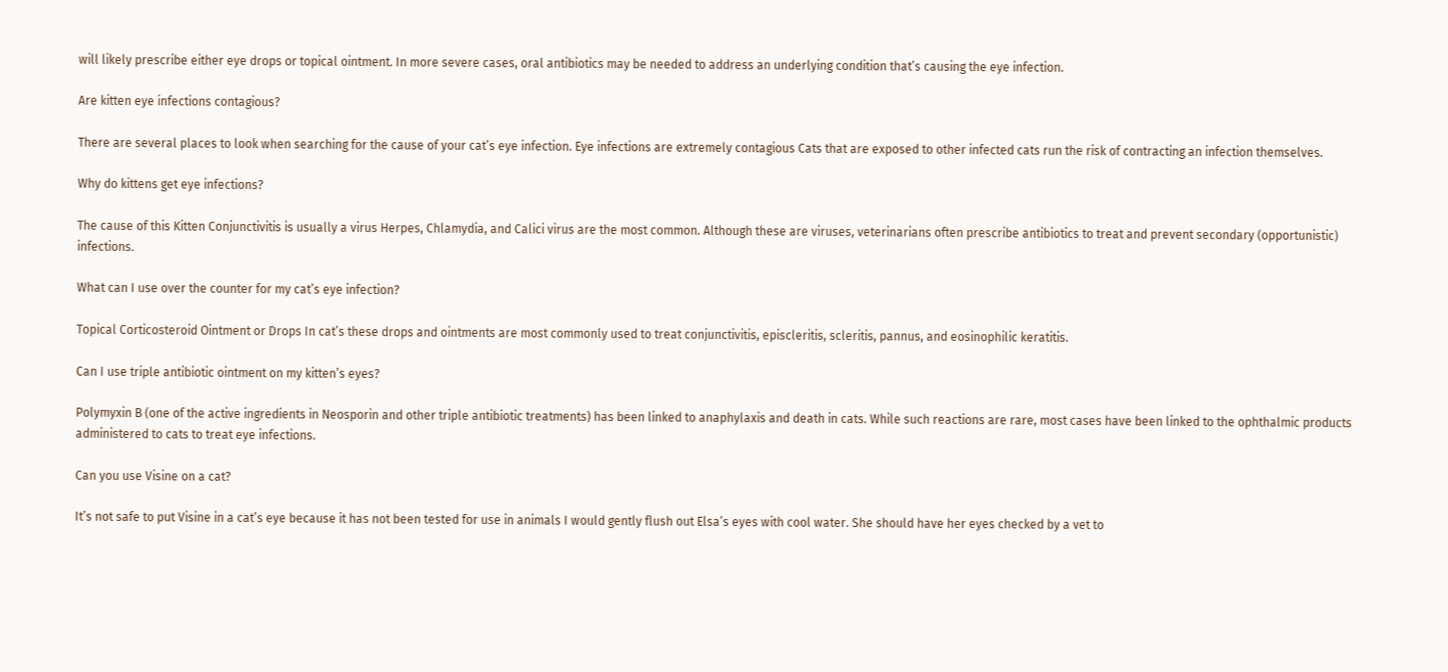will likely prescribe either eye drops or topical ointment. In more severe cases, oral antibiotics may be needed to address an underlying condition that’s causing the eye infection.

Are kitten eye infections contagious?

There are several places to look when searching for the cause of your cat’s eye infection. Eye infections are extremely contagious Cats that are exposed to other infected cats run the risk of contracting an infection themselves.

Why do kittens get eye infections?

The cause of this Kitten Conjunctivitis is usually a virus Herpes, Chlamydia, and Calici virus are the most common. Although these are viruses, veterinarians often prescribe antibiotics to treat and prevent secondary (opportunistic) infections.

What can I use over the counter for my cat’s eye infection?

Topical Corticosteroid Ointment or Drops In cat’s these drops and ointments are most commonly used to treat conjunctivitis, episcleritis, scleritis, pannus, and eosinophilic keratitis.

Can I use triple antibiotic ointment on my kitten’s eyes?

Polymyxin B (one of the active ingredients in Neosporin and other triple antibiotic treatments) has been linked to anaphylaxis and death in cats. While such reactions are rare, most cases have been linked to the ophthalmic products administered to cats to treat eye infections.

Can you use Visine on a cat?

It’s not safe to put Visine in a cat’s eye because it has not been tested for use in animals I would gently flush out Elsa’s eyes with cool water. She should have her eyes checked by a vet to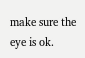make sure the eye is ok.